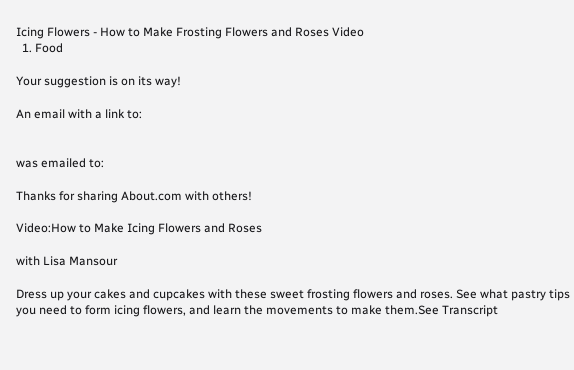Icing Flowers - How to Make Frosting Flowers and Roses Video
  1. Food

Your suggestion is on its way!

An email with a link to:


was emailed to:

Thanks for sharing About.com with others!

Video:How to Make Icing Flowers and Roses

with Lisa Mansour

Dress up your cakes and cupcakes with these sweet frosting flowers and roses. See what pastry tips you need to form icing flowers, and learn the movements to make them.See Transcript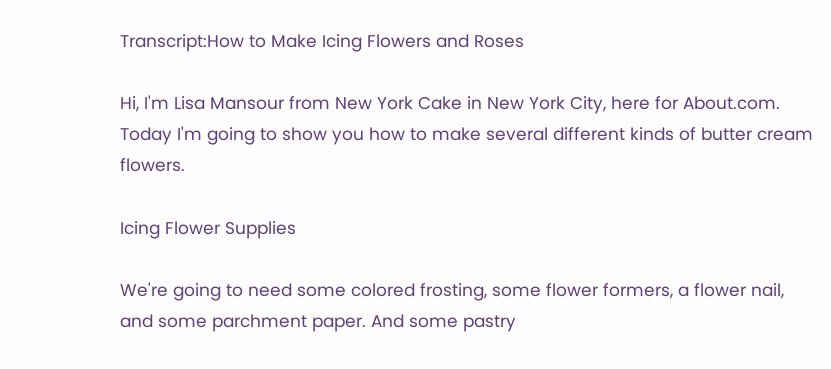Transcript:How to Make Icing Flowers and Roses

Hi, I'm Lisa Mansour from New York Cake in New York City, here for About.com. Today I'm going to show you how to make several different kinds of butter cream flowers.

Icing Flower Supplies

We're going to need some colored frosting, some flower formers, a flower nail, and some parchment paper. And some pastry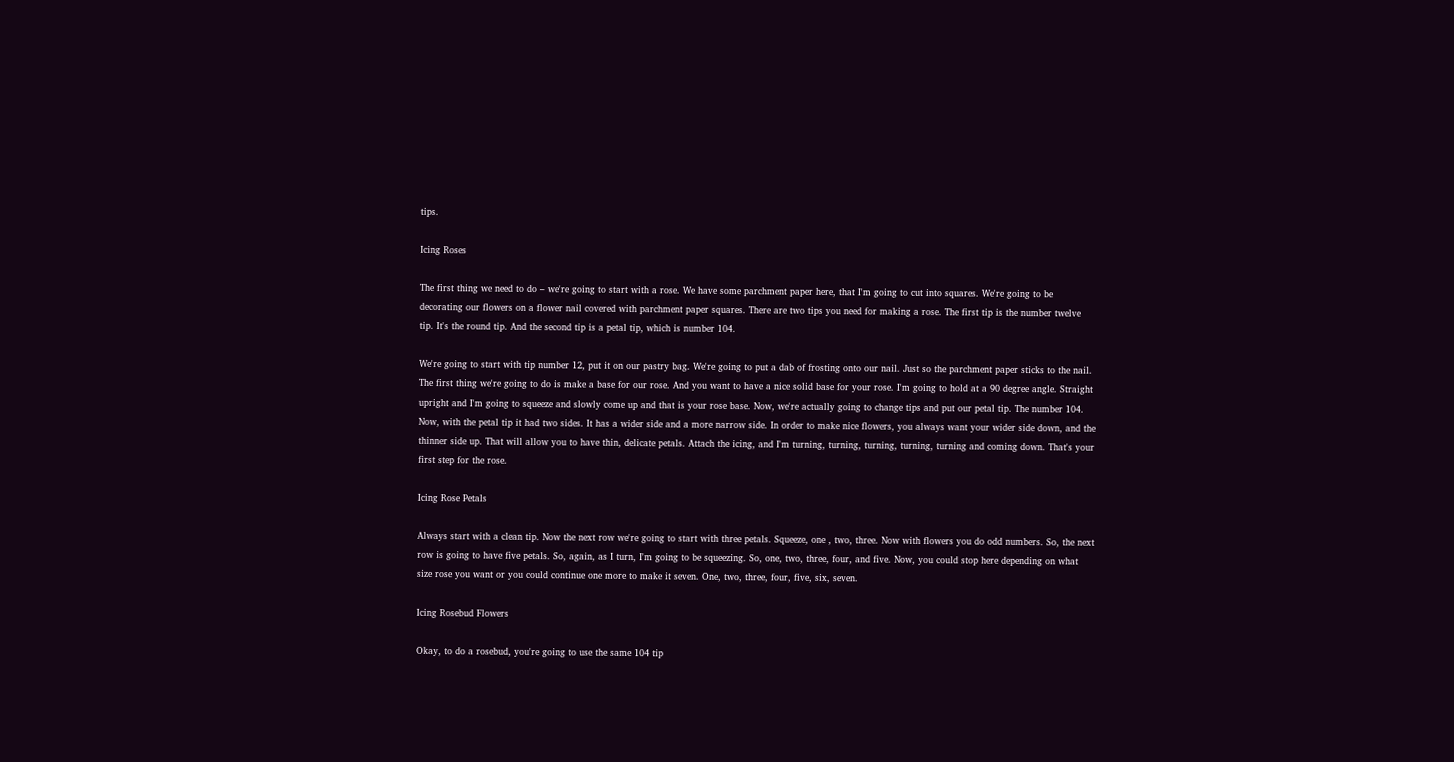tips.

Icing Roses

The first thing we need to do – we're going to start with a rose. We have some parchment paper here, that I'm going to cut into squares. We're going to be decorating our flowers on a flower nail covered with parchment paper squares. There are two tips you need for making a rose. The first tip is the number twelve tip. It's the round tip. And the second tip is a petal tip, which is number 104.

We're going to start with tip number 12, put it on our pastry bag. We're going to put a dab of frosting onto our nail. Just so the parchment paper sticks to the nail. The first thing we're going to do is make a base for our rose. And you want to have a nice solid base for your rose. I'm going to hold at a 90 degree angle. Straight upright and I'm going to squeeze and slowly come up and that is your rose base. Now, we're actually going to change tips and put our petal tip. The number 104. Now, with the petal tip it had two sides. It has a wider side and a more narrow side. In order to make nice flowers, you always want your wider side down, and the thinner side up. That will allow you to have thin, delicate petals. Attach the icing, and I'm turning, turning, turning, turning, turning and coming down. That's your first step for the rose.

Icing Rose Petals

Always start with a clean tip. Now the next row we're going to start with three petals. Squeeze, one , two, three. Now with flowers you do odd numbers. So, the next row is going to have five petals. So, again, as I turn, I'm going to be squeezing. So, one, two, three, four, and five. Now, you could stop here depending on what size rose you want or you could continue one more to make it seven. One, two, three, four, five, six, seven.

Icing Rosebud Flowers

Okay, to do a rosebud, you're going to use the same 104 tip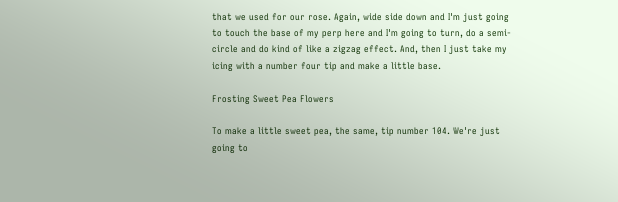that we used for our rose. Again, wide side down and I'm just going to touch the base of my perp here and I'm going to turn, do a semi-circle and do kind of like a zigzag effect. And, then I just take my icing with a number four tip and make a little base.

Frosting Sweet Pea Flowers

To make a little sweet pea, the same, tip number 104. We're just going to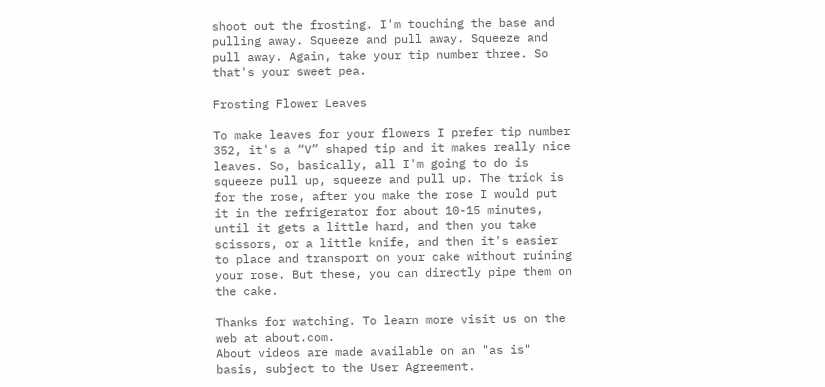shoot out the frosting. I'm touching the base and pulling away. Squeeze and pull away. Squeeze and pull away. Again, take your tip number three. So that's your sweet pea.

Frosting Flower Leaves

To make leaves for your flowers I prefer tip number 352, it's a “V” shaped tip and it makes really nice leaves. So, basically, all I'm going to do is squeeze pull up, squeeze and pull up. The trick is for the rose, after you make the rose I would put it in the refrigerator for about 10-15 minutes, until it gets a little hard, and then you take scissors, or a little knife, and then it's easier to place and transport on your cake without ruining your rose. But these, you can directly pipe them on the cake.

Thanks for watching. To learn more visit us on the web at about.com.
About videos are made available on an "as is" basis, subject to the User Agreement.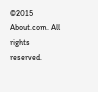©2015 About.com. All rights reserved.